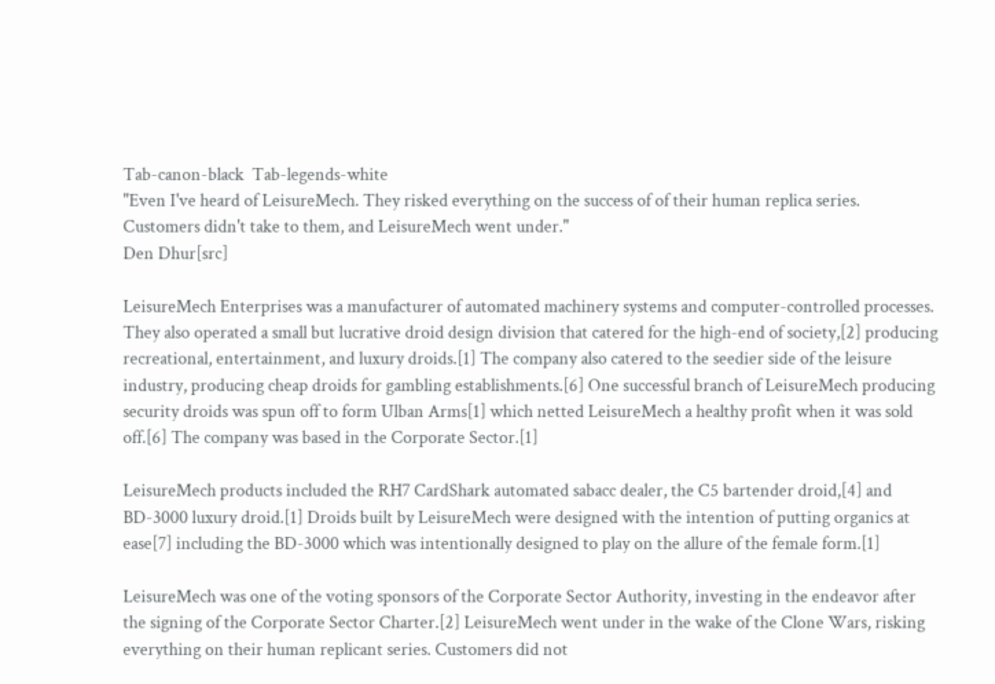Tab-canon-black  Tab-legends-white
"Even I've heard of LeisureMech. They risked everything on the success of of their human replica series. Customers didn't take to them, and LeisureMech went under."
Den Dhur[src]

LeisureMech Enterprises was a manufacturer of automated machinery systems and computer-controlled processes. They also operated a small but lucrative droid design division that catered for the high-end of society,[2] producing recreational, entertainment, and luxury droids.[1] The company also catered to the seedier side of the leisure industry, producing cheap droids for gambling establishments.[6] One successful branch of LeisureMech producing security droids was spun off to form Ulban Arms[1] which netted LeisureMech a healthy profit when it was sold off.[6] The company was based in the Corporate Sector.[1]

LeisureMech products included the RH7 CardShark automated sabacc dealer, the C5 bartender droid,[4] and BD-3000 luxury droid.[1] Droids built by LeisureMech were designed with the intention of putting organics at ease[7] including the BD-3000 which was intentionally designed to play on the allure of the female form.[1]

LeisureMech was one of the voting sponsors of the Corporate Sector Authority, investing in the endeavor after the signing of the Corporate Sector Charter.[2] LeisureMech went under in the wake of the Clone Wars, risking everything on their human replicant series. Customers did not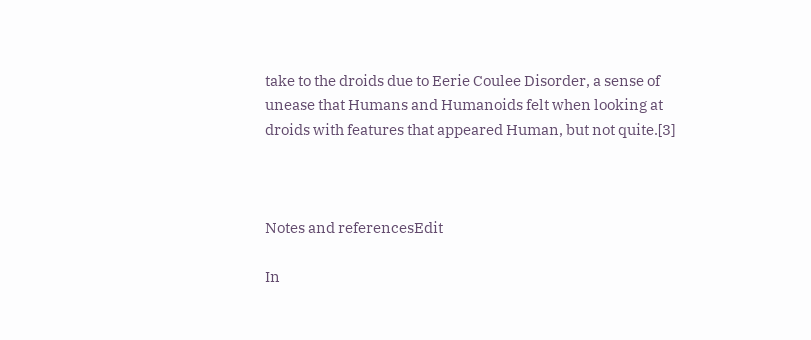take to the droids due to Eerie Coulee Disorder, a sense of unease that Humans and Humanoids felt when looking at droids with features that appeared Human, but not quite.[3]



Notes and referencesEdit

In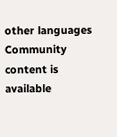other languages
Community content is available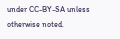under CC-BY-SA unless otherwise noted.